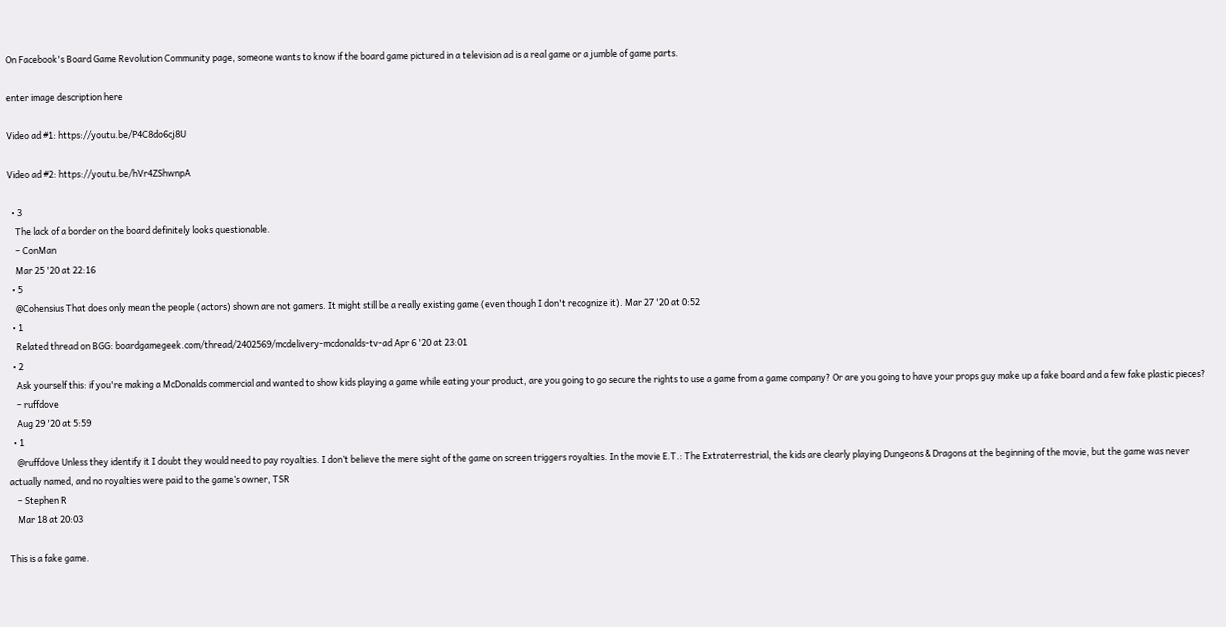On Facebook's Board Game Revolution Community page, someone wants to know if the board game pictured in a television ad is a real game or a jumble of game parts.

enter image description here

Video ad #1: https://youtu.be/P4C8do6cj8U

Video ad #2: https://youtu.be/hVr4ZShwnpA

  • 3
    The lack of a border on the board definitely looks questionable.
    – ConMan
    Mar 25 '20 at 22:16
  • 5
    @Cohensius That does only mean the people (actors) shown are not gamers. It might still be a really existing game (even though I don't recognize it). Mar 27 '20 at 0:52
  • 1
    Related thread on BGG: boardgamegeek.com/thread/2402569/mcdelivery-mcdonalds-tv-ad Apr 6 '20 at 23:01
  • 2
    Ask yourself this: if you're making a McDonalds commercial and wanted to show kids playing a game while eating your product, are you going to go secure the rights to use a game from a game company? Or are you going to have your props guy make up a fake board and a few fake plastic pieces?
    – ruffdove
    Aug 29 '20 at 5:59
  • 1
    @ruffdove Unless they identify it I doubt they would need to pay royalties. I don’t believe the mere sight of the game on screen triggers royalties. In the movie E.T.: The Extraterrestrial, the kids are clearly playing Dungeons & Dragons at the beginning of the movie, but the game was never actually named, and no royalties were paid to the game’s owner, TSR
    – Stephen R
    Mar 18 at 20:03

This is a fake game.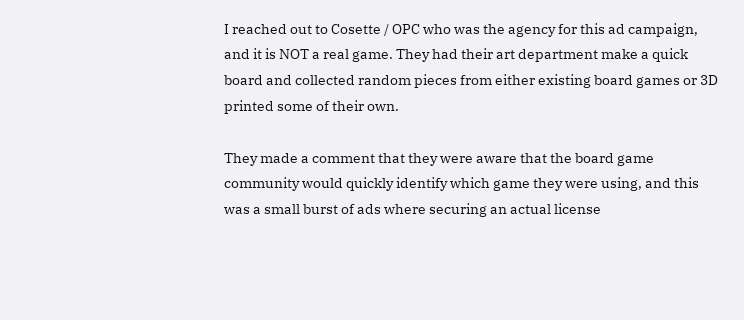I reached out to Cosette / OPC who was the agency for this ad campaign, and it is NOT a real game. They had their art department make a quick board and collected random pieces from either existing board games or 3D printed some of their own.

They made a comment that they were aware that the board game community would quickly identify which game they were using, and this was a small burst of ads where securing an actual license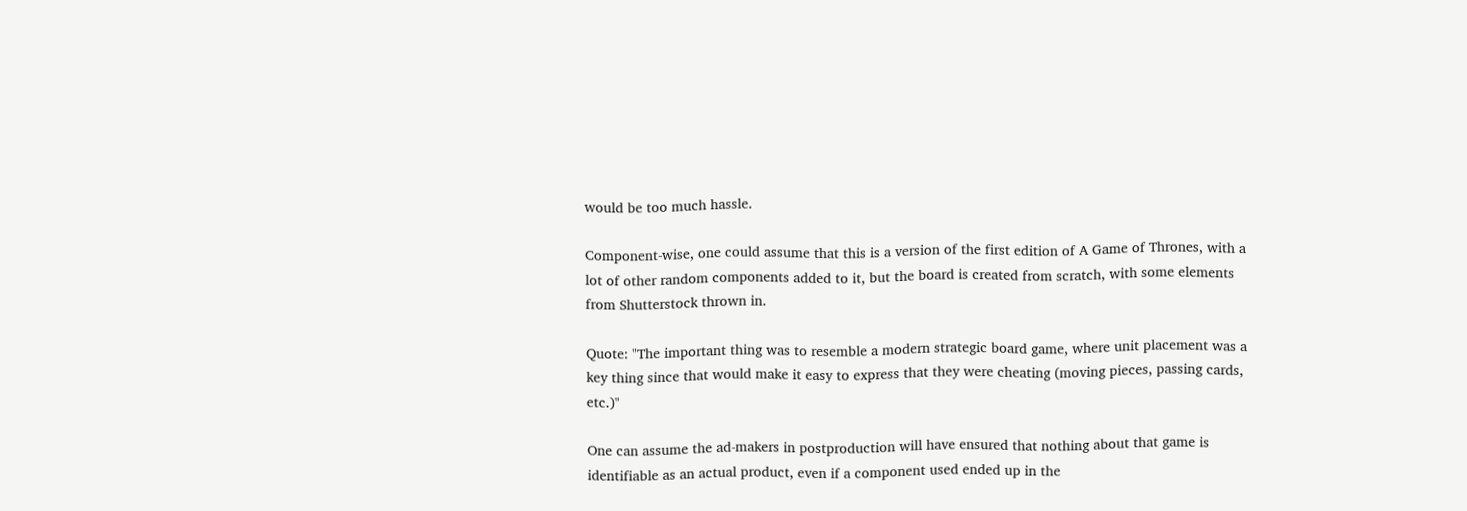would be too much hassle.

Component-wise, one could assume that this is a version of the first edition of A Game of Thrones, with a lot of other random components added to it, but the board is created from scratch, with some elements from Shutterstock thrown in.

Quote: "The important thing was to resemble a modern strategic board game, where unit placement was a key thing since that would make it easy to express that they were cheating (moving pieces, passing cards, etc.)"

One can assume the ad-makers in postproduction will have ensured that nothing about that game is identifiable as an actual product, even if a component used ended up in the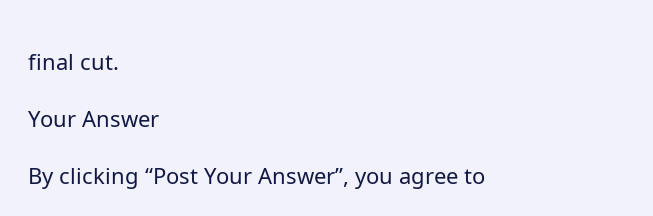final cut.

Your Answer

By clicking “Post Your Answer”, you agree to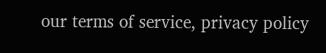our terms of service, privacy policy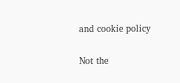and cookie policy

Not the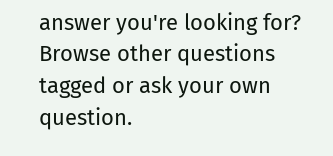answer you're looking for? Browse other questions tagged or ask your own question.